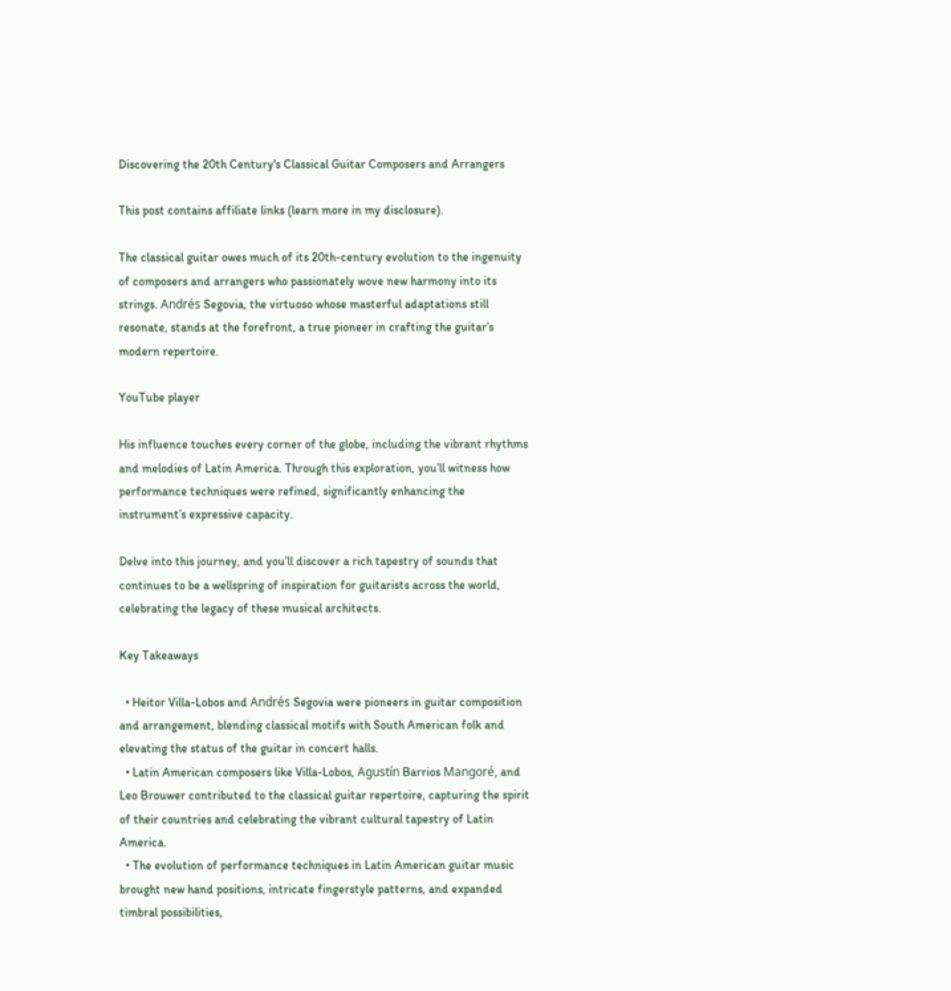Discovering the 20th Century's Classical Guitar Composers and Arrangers

This post contains affiliate links (learn more in my disclosure).

The classical guitar owes much of its 20th-century evolution to the ingenuity of composers and arrangers who passionately wove new harmony into its strings. Andrés Segovia, the virtuoso whose masterful adaptations still resonate, stands at the forefront, a true pioneer in crafting the guitar’s modern repertoire.

YouTube player

His influence touches every corner of the globe, including the vibrant rhythms and melodies of Latin America. Through this exploration, you’ll witness how performance techniques were refined, significantly enhancing the instrument’s expressive capacity.

Delve into this journey, and you’ll discover a rich tapestry of sounds that continues to be a wellspring of inspiration for guitarists across the world, celebrating the legacy of these musical architects.

Key Takeaways

  • Heitor Villa-Lobos and Andrés Segovia were pioneers in guitar composition and arrangement, blending classical motifs with South American folk and elevating the status of the guitar in concert halls.
  • Latin American composers like Villa-Lobos, Agustín Barrios Mangoré, and Leo Brouwer contributed to the classical guitar repertoire, capturing the spirit of their countries and celebrating the vibrant cultural tapestry of Latin America.
  • The evolution of performance techniques in Latin American guitar music brought new hand positions, intricate fingerstyle patterns, and expanded timbral possibilities,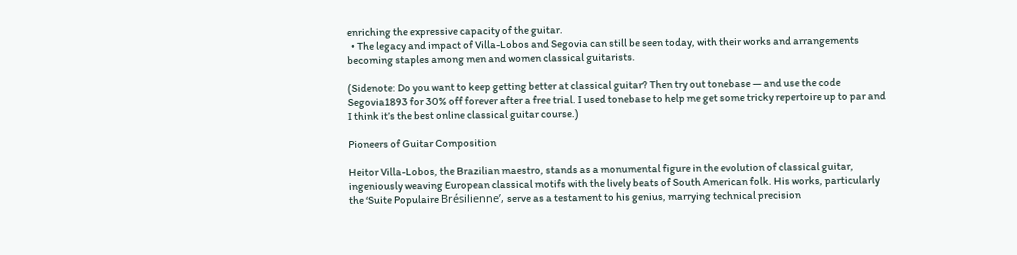enriching the expressive capacity of the guitar.
  • The legacy and impact of Villa-Lobos and Segovia can still be seen today, with their works and arrangements becoming staples among men and women classical guitarists.

(Sidenote: Do you want to keep getting better at classical guitar? Then try out tonebase — and use the code Segovia1893 for 30% off forever after a free trial. I used tonebase to help me get some tricky repertoire up to par and I think it’s the best online classical guitar course.)

Pioneers of Guitar Composition

Heitor Villa-Lobos, the Brazilian maestro, stands as a monumental figure in the evolution of classical guitar, ingeniously weaving European classical motifs with the lively beats of South American folk. His works, particularly the ‘Suite Populaire Brésilienne’, serve as a testament to his genius, marrying technical precision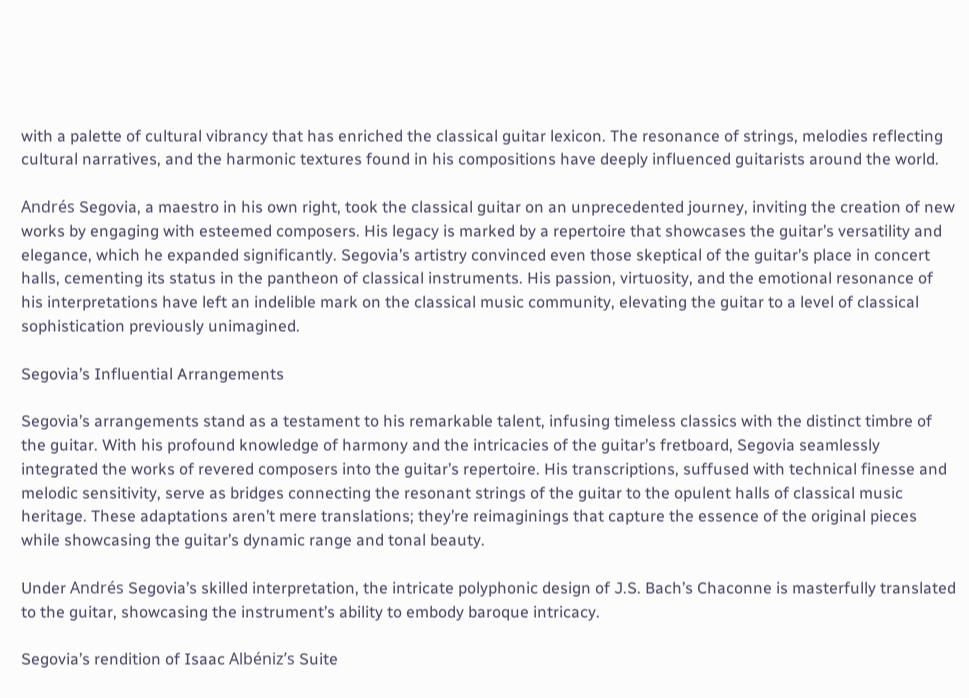with a palette of cultural vibrancy that has enriched the classical guitar lexicon. The resonance of strings, melodies reflecting cultural narratives, and the harmonic textures found in his compositions have deeply influenced guitarists around the world.

Andrés Segovia, a maestro in his own right, took the classical guitar on an unprecedented journey, inviting the creation of new works by engaging with esteemed composers. His legacy is marked by a repertoire that showcases the guitar’s versatility and elegance, which he expanded significantly. Segovia’s artistry convinced even those skeptical of the guitar’s place in concert halls, cementing its status in the pantheon of classical instruments. His passion, virtuosity, and the emotional resonance of his interpretations have left an indelible mark on the classical music community, elevating the guitar to a level of classical sophistication previously unimagined.

Segovia’s Influential Arrangements

Segovia’s arrangements stand as a testament to his remarkable talent, infusing timeless classics with the distinct timbre of the guitar. With his profound knowledge of harmony and the intricacies of the guitar’s fretboard, Segovia seamlessly integrated the works of revered composers into the guitar’s repertoire. His transcriptions, suffused with technical finesse and melodic sensitivity, serve as bridges connecting the resonant strings of the guitar to the opulent halls of classical music heritage. These adaptations aren’t mere translations; they’re reimaginings that capture the essence of the original pieces while showcasing the guitar’s dynamic range and tonal beauty.

Under Andrés Segovia’s skilled interpretation, the intricate polyphonic design of J.S. Bach’s Chaconne is masterfully translated to the guitar, showcasing the instrument’s ability to embody baroque intricacy.

Segovia’s rendition of Isaac Albéniz’s Suite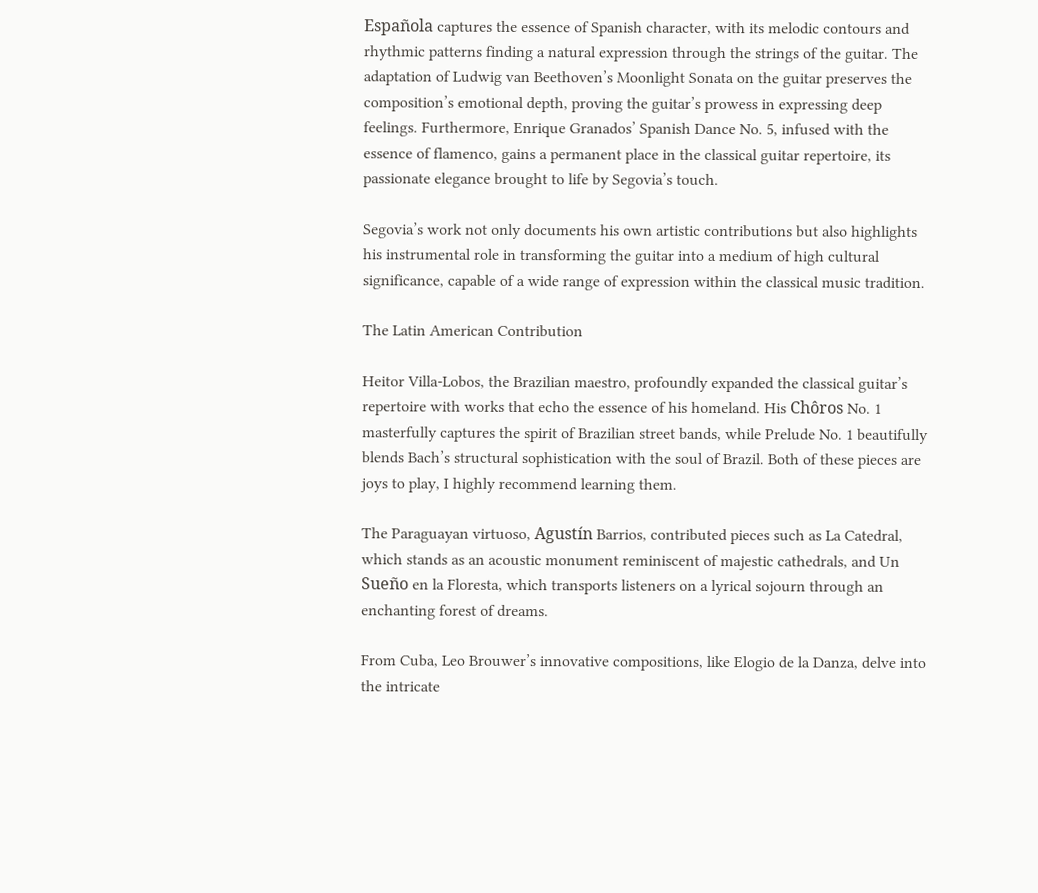Española captures the essence of Spanish character, with its melodic contours and rhythmic patterns finding a natural expression through the strings of the guitar. The adaptation of Ludwig van Beethoven’s Moonlight Sonata on the guitar preserves the composition’s emotional depth, proving the guitar’s prowess in expressing deep feelings. Furthermore, Enrique Granados’ Spanish Dance No. 5, infused with the essence of flamenco, gains a permanent place in the classical guitar repertoire, its passionate elegance brought to life by Segovia’s touch.

Segovia’s work not only documents his own artistic contributions but also highlights his instrumental role in transforming the guitar into a medium of high cultural significance, capable of a wide range of expression within the classical music tradition.

The Latin American Contribution

Heitor Villa-Lobos, the Brazilian maestro, profoundly expanded the classical guitar’s repertoire with works that echo the essence of his homeland. His Chôros No. 1 masterfully captures the spirit of Brazilian street bands, while Prelude No. 1 beautifully blends Bach’s structural sophistication with the soul of Brazil. Both of these pieces are joys to play, I highly recommend learning them.

The Paraguayan virtuoso, Agustín Barrios, contributed pieces such as La Catedral, which stands as an acoustic monument reminiscent of majestic cathedrals, and Un Sueño en la Floresta, which transports listeners on a lyrical sojourn through an enchanting forest of dreams.

From Cuba, Leo Brouwer’s innovative compositions, like Elogio de la Danza, delve into the intricate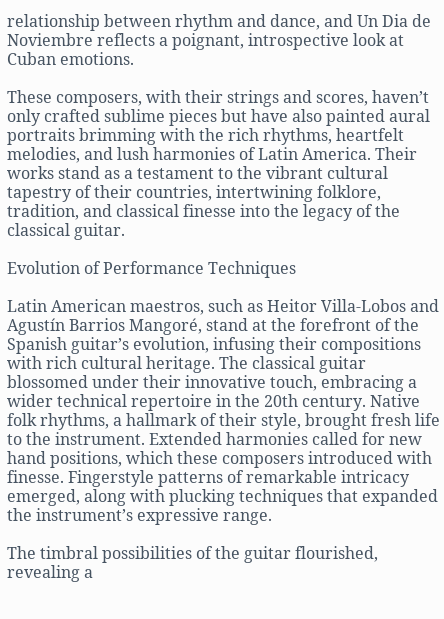relationship between rhythm and dance, and Un Dia de Noviembre reflects a poignant, introspective look at Cuban emotions.

These composers, with their strings and scores, haven’t only crafted sublime pieces but have also painted aural portraits brimming with the rich rhythms, heartfelt melodies, and lush harmonies of Latin America. Their works stand as a testament to the vibrant cultural tapestry of their countries, intertwining folklore, tradition, and classical finesse into the legacy of the classical guitar.

Evolution of Performance Techniques

Latin American maestros, such as Heitor Villa-Lobos and Agustín Barrios Mangoré, stand at the forefront of the Spanish guitar’s evolution, infusing their compositions with rich cultural heritage. The classical guitar blossomed under their innovative touch, embracing a wider technical repertoire in the 20th century. Native folk rhythms, a hallmark of their style, brought fresh life to the instrument. Extended harmonies called for new hand positions, which these composers introduced with finesse. Fingerstyle patterns of remarkable intricacy emerged, along with plucking techniques that expanded the instrument’s expressive range.

The timbral possibilities of the guitar flourished, revealing a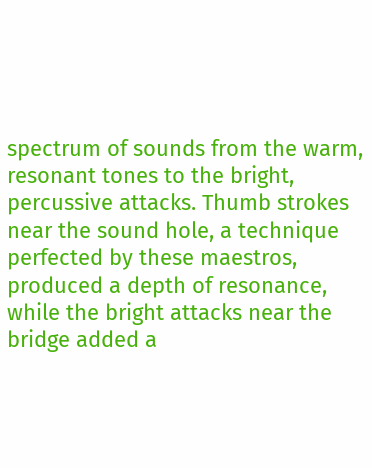spectrum of sounds from the warm, resonant tones to the bright, percussive attacks. Thumb strokes near the sound hole, a technique perfected by these maestros, produced a depth of resonance, while the bright attacks near the bridge added a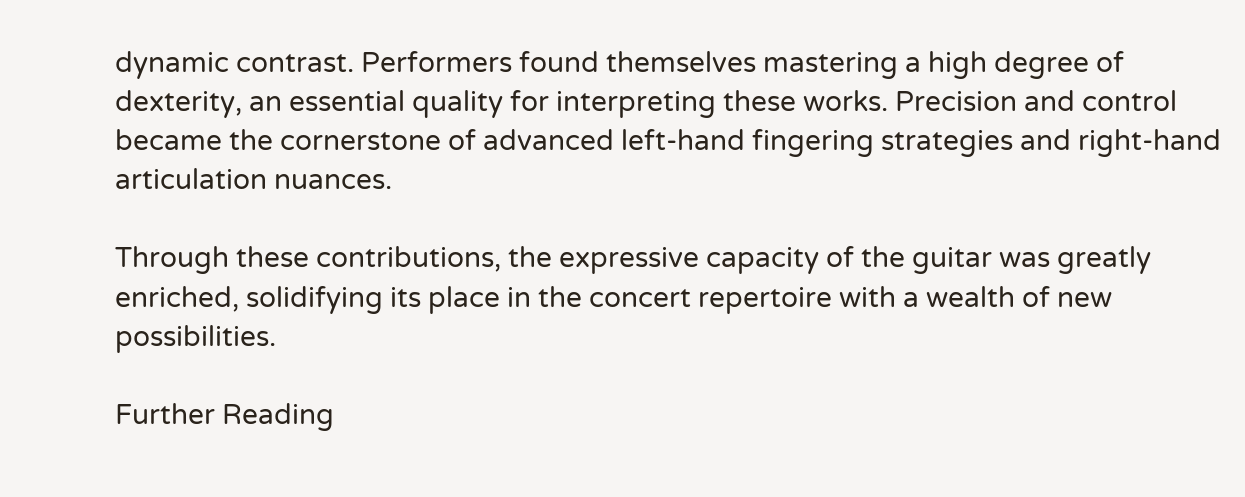dynamic contrast. Performers found themselves mastering a high degree of dexterity, an essential quality for interpreting these works. Precision and control became the cornerstone of advanced left-hand fingering strategies and right-hand articulation nuances.

Through these contributions, the expressive capacity of the guitar was greatly enriched, solidifying its place in the concert repertoire with a wealth of new possibilities.

Further Reading